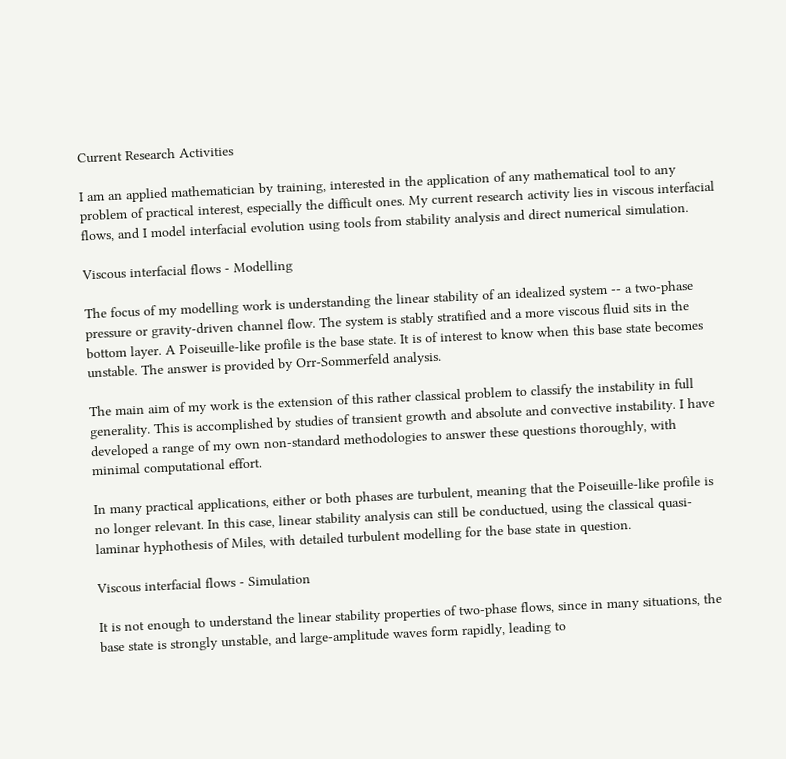Current Research Activities

I am an applied mathematician by training, interested in the application of any mathematical tool to any problem of practical interest, especially the difficult ones. My current research activity lies in viscous interfacial flows, and I model interfacial evolution using tools from stability analysis and direct numerical simulation.

Viscous interfacial flows - Modelling

The focus of my modelling work is understanding the linear stability of an idealized system -- a two-phase pressure or gravity-driven channel flow. The system is stably stratified and a more viscous fluid sits in the bottom layer. A Poiseuille-like profile is the base state. It is of interest to know when this base state becomes unstable. The answer is provided by Orr-Sommerfeld analysis.

The main aim of my work is the extension of this rather classical problem to classify the instability in full generality. This is accomplished by studies of transient growth and absolute and convective instability. I have developed a range of my own non-standard methodologies to answer these questions thoroughly, with minimal computational effort.

In many practical applications, either or both phases are turbulent, meaning that the Poiseuille-like profile is no longer relevant. In this case, linear stability analysis can still be conductued, using the classical quasi-laminar hyphothesis of Miles, with detailed turbulent modelling for the base state in question.

Viscous interfacial flows - Simulation

It is not enough to understand the linear stability properties of two-phase flows, since in many situations, the base state is strongly unstable, and large-amplitude waves form rapidly, leading to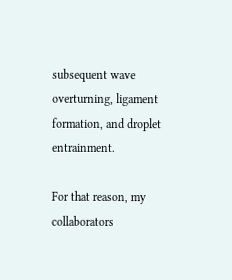subsequent wave overturning, ligament formation, and droplet entrainment.

For that reason, my collaborators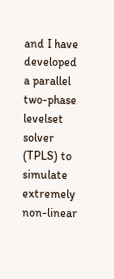and I have developed a parallel two-phase levelset solver (TPLS) to simulate extremely non-linear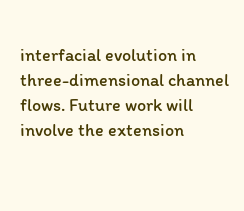interfacial evolution in three-dimensional channel flows. Future work will involve the extension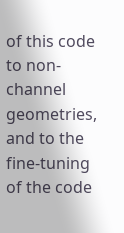of this code to non-channel geometries, and to the fine-tuning of the code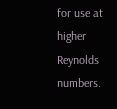for use at higher Reynolds numbers.